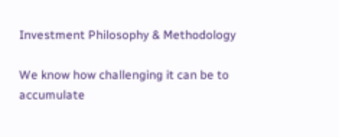Investment Philosophy & Methodology

We know how challenging it can be to accumulate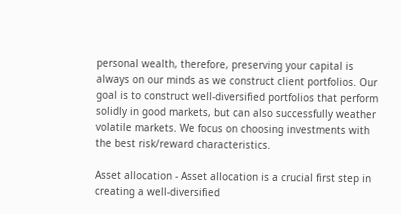personal wealth, therefore, preserving your capital is always on our minds as we construct client portfolios. Our goal is to construct well-diversified portfolios that perform solidly in good markets, but can also successfully weather volatile markets. We focus on choosing investments with the best risk/reward characteristics.

Asset allocation - Asset allocation is a crucial first step in creating a well-diversified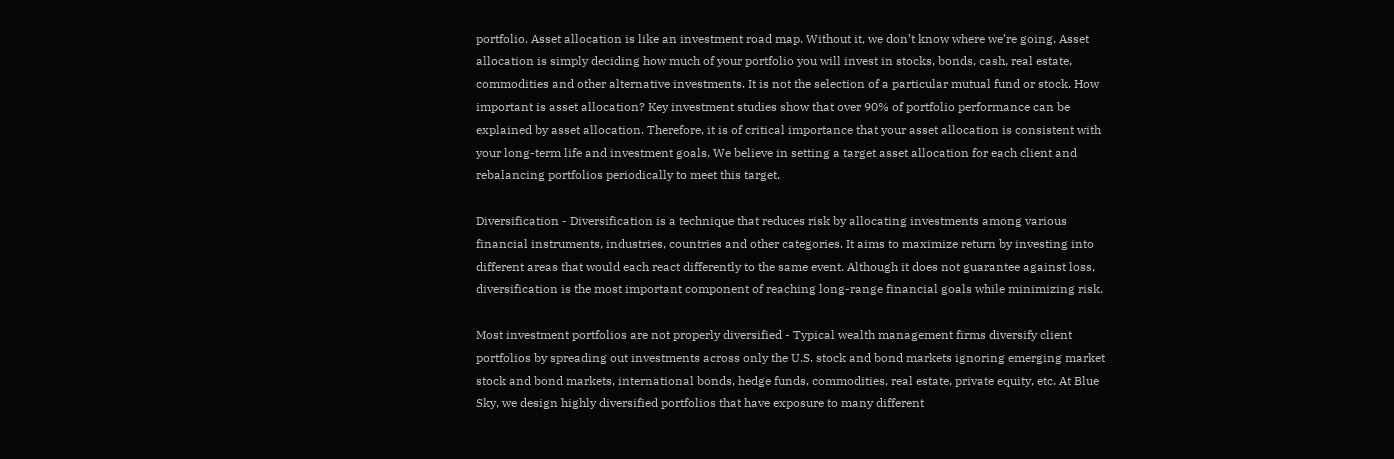portfolio. Asset allocation is like an investment road map. Without it, we don’t know where we’re going. Asset allocation is simply deciding how much of your portfolio you will invest in stocks, bonds, cash, real estate, commodities and other alternative investments. It is not the selection of a particular mutual fund or stock. How important is asset allocation? Key investment studies show that over 90% of portfolio performance can be explained by asset allocation. Therefore, it is of critical importance that your asset allocation is consistent with your long-term life and investment goals. We believe in setting a target asset allocation for each client and rebalancing portfolios periodically to meet this target.

Diversification - Diversification is a technique that reduces risk by allocating investments among various financial instruments, industries, countries and other categories. It aims to maximize return by investing into different areas that would each react differently to the same event. Although it does not guarantee against loss, diversification is the most important component of reaching long-range financial goals while minimizing risk.

Most investment portfolios are not properly diversified - Typical wealth management firms diversify client portfolios by spreading out investments across only the U.S. stock and bond markets ignoring emerging market stock and bond markets, international bonds, hedge funds, commodities, real estate, private equity, etc. At Blue Sky, we design highly diversified portfolios that have exposure to many different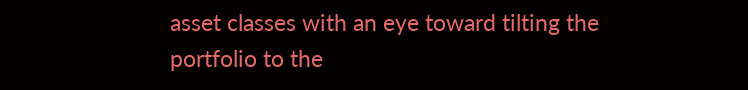asset classes with an eye toward tilting the portfolio to the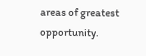areas of greatest opportunity.